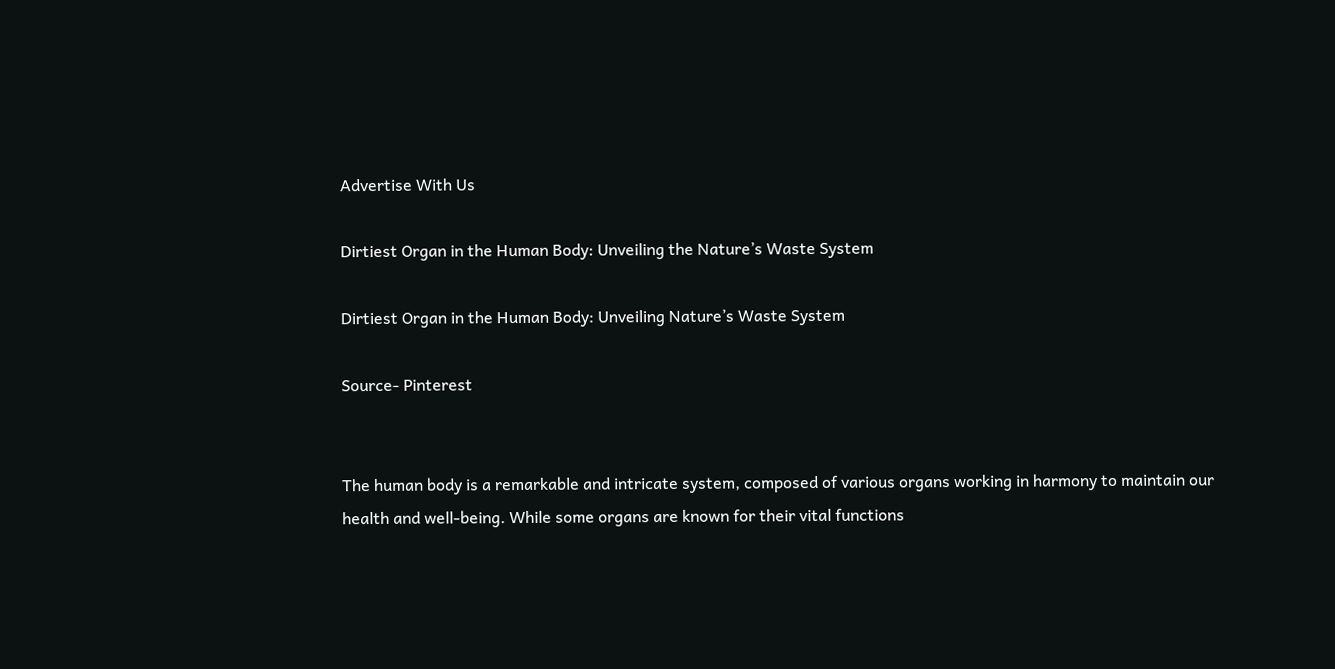Advertise With Us

Dirtiest Organ in the Human Body: Unveiling the Nature’s Waste System

Dirtiest Organ in the Human Body: Unveiling Nature’s Waste System

Source- Pinterest


The human body is a remarkable and intricate system, composed of various organs working in harmony to maintain our health and well-being. While some organs are known for their vital functions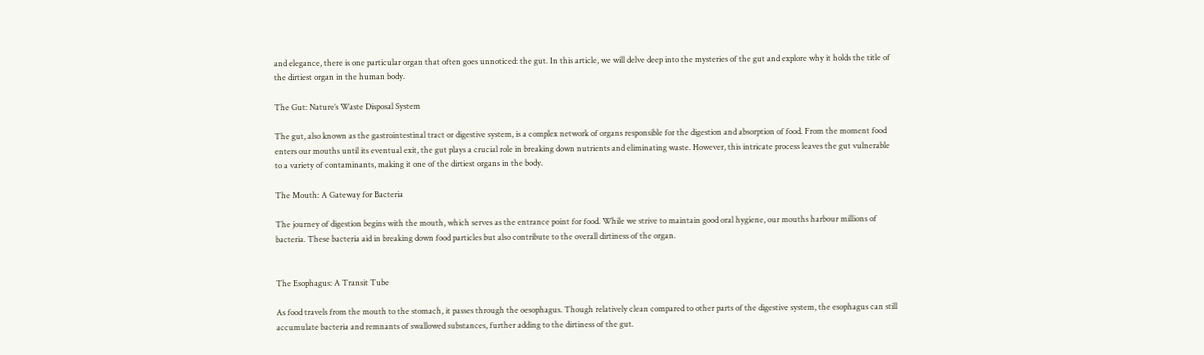and elegance, there is one particular organ that often goes unnoticed: the gut. In this article, we will delve deep into the mysteries of the gut and explore why it holds the title of the dirtiest organ in the human body.

The Gut: Nature’s Waste Disposal System

The gut, also known as the gastrointestinal tract or digestive system, is a complex network of organs responsible for the digestion and absorption of food. From the moment food enters our mouths until its eventual exit, the gut plays a crucial role in breaking down nutrients and eliminating waste. However, this intricate process leaves the gut vulnerable to a variety of contaminants, making it one of the dirtiest organs in the body.

The Mouth: A Gateway for Bacteria

The journey of digestion begins with the mouth, which serves as the entrance point for food. While we strive to maintain good oral hygiene, our mouths harbour millions of bacteria. These bacteria aid in breaking down food particles but also contribute to the overall dirtiness of the organ.


The Esophagus: A Transit Tube

As food travels from the mouth to the stomach, it passes through the oesophagus. Though relatively clean compared to other parts of the digestive system, the esophagus can still accumulate bacteria and remnants of swallowed substances, further adding to the dirtiness of the gut.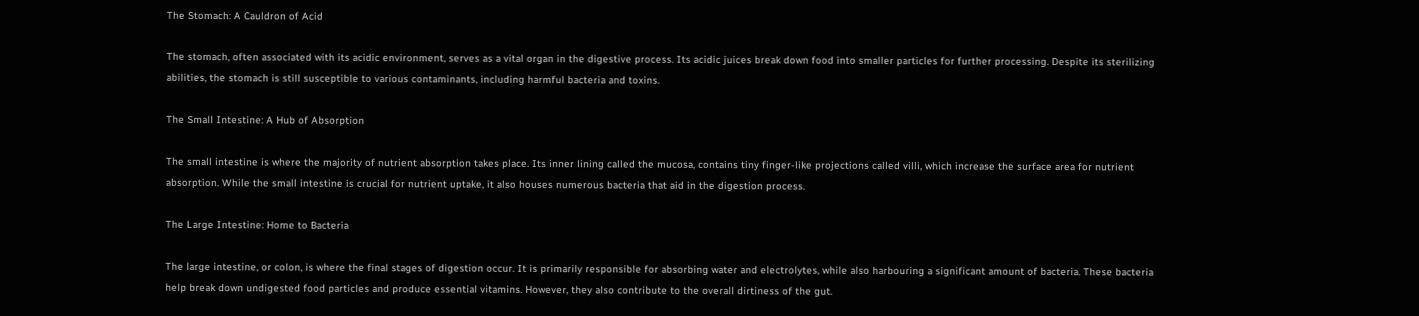The Stomach: A Cauldron of Acid

The stomach, often associated with its acidic environment, serves as a vital organ in the digestive process. Its acidic juices break down food into smaller particles for further processing. Despite its sterilizing abilities, the stomach is still susceptible to various contaminants, including harmful bacteria and toxins.

The Small Intestine: A Hub of Absorption

The small intestine is where the majority of nutrient absorption takes place. Its inner lining called the mucosa, contains tiny finger-like projections called villi, which increase the surface area for nutrient absorption. While the small intestine is crucial for nutrient uptake, it also houses numerous bacteria that aid in the digestion process.

The Large Intestine: Home to Bacteria

The large intestine, or colon, is where the final stages of digestion occur. It is primarily responsible for absorbing water and electrolytes, while also harbouring a significant amount of bacteria. These bacteria help break down undigested food particles and produce essential vitamins. However, they also contribute to the overall dirtiness of the gut.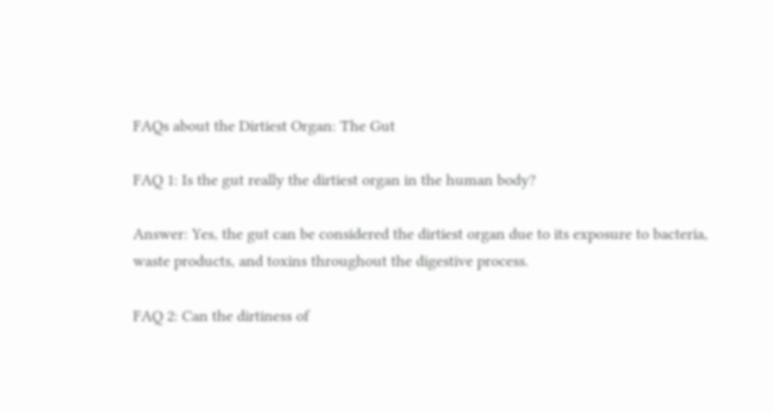FAQs about the Dirtiest Organ: The Gut

FAQ 1: Is the gut really the dirtiest organ in the human body?

Answer: Yes, the gut can be considered the dirtiest organ due to its exposure to bacteria, waste products, and toxins throughout the digestive process.

FAQ 2: Can the dirtiness of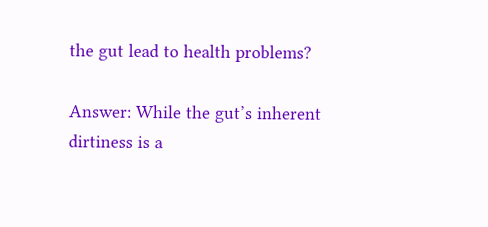the gut lead to health problems?

Answer: While the gut’s inherent dirtiness is a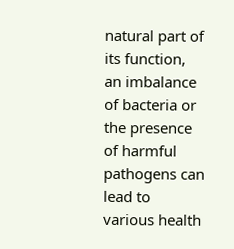natural part of its function, an imbalance of bacteria or the presence of harmful pathogens can lead to various health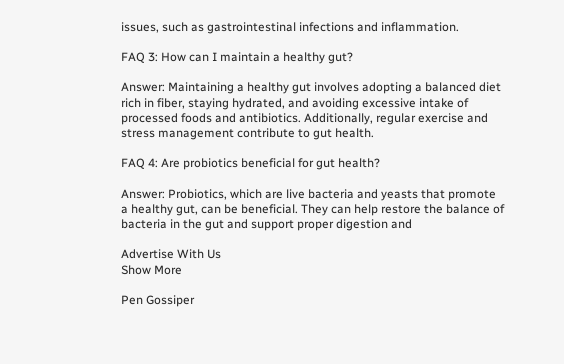issues, such as gastrointestinal infections and inflammation.

FAQ 3: How can I maintain a healthy gut?

Answer: Maintaining a healthy gut involves adopting a balanced diet rich in fiber, staying hydrated, and avoiding excessive intake of processed foods and antibiotics. Additionally, regular exercise and stress management contribute to gut health.

FAQ 4: Are probiotics beneficial for gut health?

Answer: Probiotics, which are live bacteria and yeasts that promote a healthy gut, can be beneficial. They can help restore the balance of bacteria in the gut and support proper digestion and

Advertise With Us
Show More

Pen Gossiper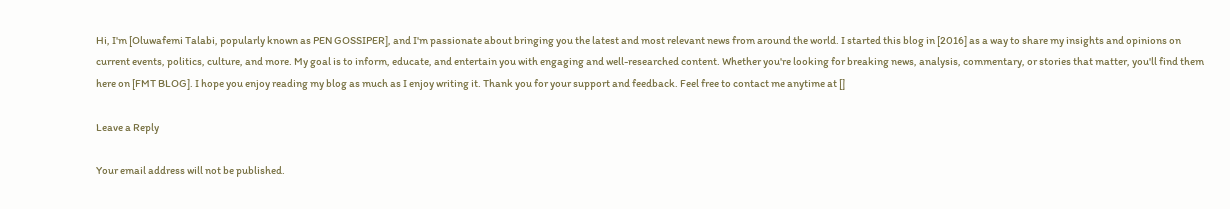Hi, I'm [Oluwafemi Talabi, popularly known as PEN GOSSIPER], and I'm passionate about bringing you the latest and most relevant news from around the world. I started this blog in [2016] as a way to share my insights and opinions on current events, politics, culture, and more. My goal is to inform, educate, and entertain you with engaging and well-researched content. Whether you're looking for breaking news, analysis, commentary, or stories that matter, you'll find them here on [FMT BLOG]. I hope you enjoy reading my blog as much as I enjoy writing it. Thank you for your support and feedback. Feel free to contact me anytime at []

Leave a Reply

Your email address will not be published.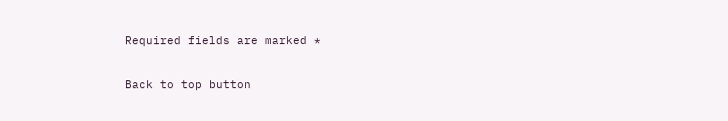Required fields are marked *

Back to top button